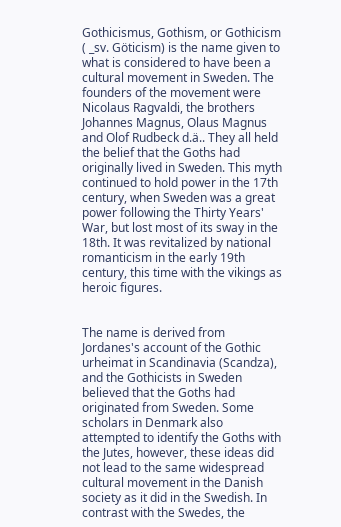Gothicismus, Gothism, or Gothicism ( _sv. Göticism) is the name given to what is considered to have been a cultural movement in Sweden. The founders of the movement were Nicolaus Ragvaldi, the brothers Johannes Magnus, Olaus Magnus and Olof Rudbeck d.ä.. They all held the belief that the Goths had originally lived in Sweden. This myth continued to hold power in the 17th century, when Sweden was a great power following the Thirty Years' War, but lost most of its sway in the 18th. It was revitalized by national romanticism in the early 19th century, this time with the vikings as heroic figures.


The name is derived from Jordanes's account of the Gothic urheimat in Scandinavia (Scandza), and the Gothicists in Sweden believed that the Goths had originated from Sweden. Some scholars in Denmark also attempted to identify the Goths with the Jutes, however, these ideas did not lead to the same widespread cultural movement in the Danish society as it did in the Swedish. In contrast with the Swedes, the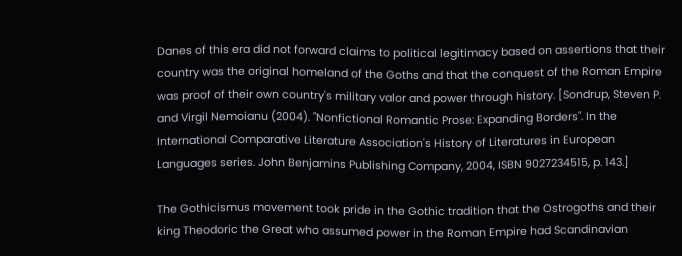Danes of this era did not forward claims to political legitimacy based on assertions that their country was the original homeland of the Goths and that the conquest of the Roman Empire was proof of their own country's military valor and power through history. [Sondrup, Steven P. and Virgil Nemoianu (2004). "Nonfictional Romantic Prose: Expanding Borders". In the International Comparative Literature Association's History of Literatures in European Languages series. John Benjamins Publishing Company, 2004, ISBN 9027234515, p. 143.]

The Gothicismus movement took pride in the Gothic tradition that the Ostrogoths and their king Theodoric the Great who assumed power in the Roman Empire had Scandinavian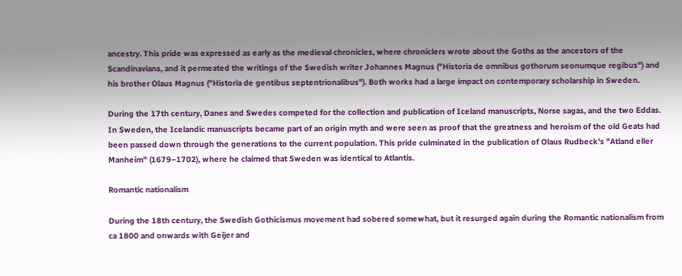ancestry. This pride was expressed as early as the medieval chronicles, where chroniclers wrote about the Goths as the ancestors of the Scandinavians, and it permeated the writings of the Swedish writer Johannes Magnus ("Historia de omnibus gothorum seonumque regibus") and his brother Olaus Magnus ("Historia de gentibus septentrionalibus"). Both works had a large impact on contemporary scholarship in Sweden.

During the 17th century, Danes and Swedes competed for the collection and publication of Iceland manuscripts, Norse sagas, and the two Eddas. In Sweden, the Icelandic manuscripts became part of an origin myth and were seen as proof that the greatness and heroism of the old Geats had been passed down through the generations to the current population. This pride culminated in the publication of Olaus Rudbeck's "Atland eller Manheim" (1679–1702), where he claimed that Sweden was identical to Atlantis.

Romantic nationalism

During the 18th century, the Swedish Gothicismus movement had sobered somewhat, but it resurged again during the Romantic nationalism from ca 1800 and onwards with Geijer and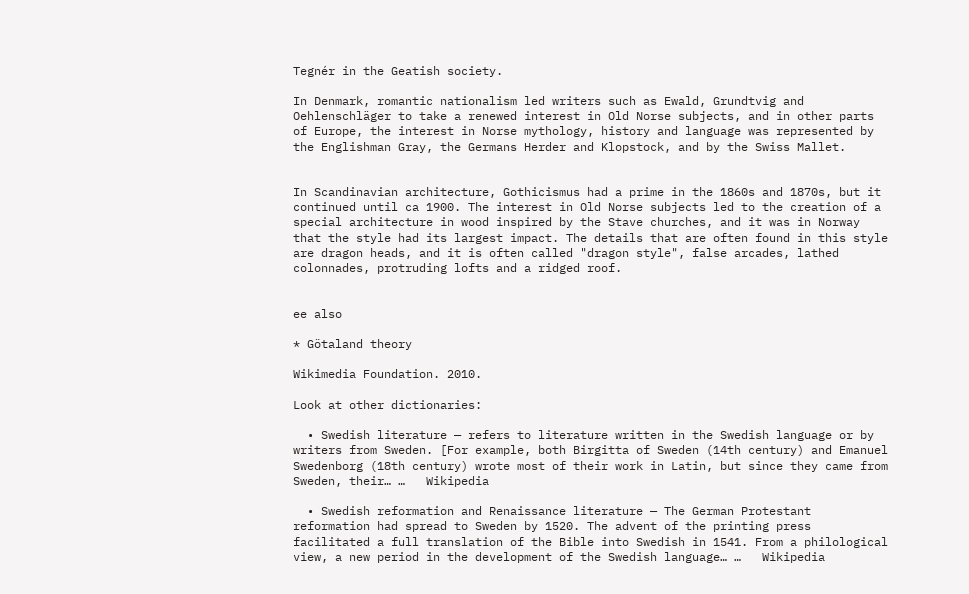Tegnér in the Geatish society.

In Denmark, romantic nationalism led writers such as Ewald, Grundtvig and Oehlenschläger to take a renewed interest in Old Norse subjects, and in other parts of Europe, the interest in Norse mythology, history and language was represented by the Englishman Gray, the Germans Herder and Klopstock, and by the Swiss Mallet.


In Scandinavian architecture, Gothicismus had a prime in the 1860s and 1870s, but it continued until ca 1900. The interest in Old Norse subjects led to the creation of a special architecture in wood inspired by the Stave churches, and it was in Norway that the style had its largest impact. The details that are often found in this style are dragon heads, and it is often called "dragon style", false arcades, lathed colonnades, protruding lofts and a ridged roof.


ee also

* Götaland theory

Wikimedia Foundation. 2010.

Look at other dictionaries:

  • Swedish literature — refers to literature written in the Swedish language or by writers from Sweden. [For example, both Birgitta of Sweden (14th century) and Emanuel Swedenborg (18th century) wrote most of their work in Latin, but since they came from Sweden, their… …   Wikipedia

  • Swedish reformation and Renaissance literature — The German Protestant reformation had spread to Sweden by 1520. The advent of the printing press facilitated a full translation of the Bible into Swedish in 1541. From a philological view, a new period in the development of the Swedish language… …   Wikipedia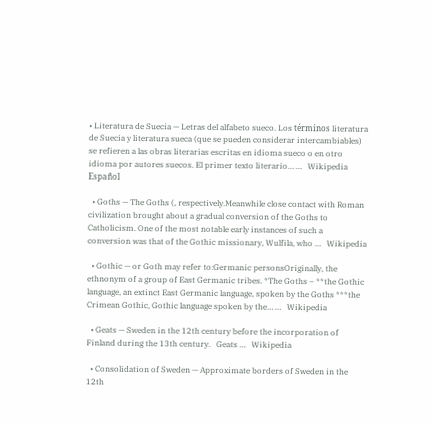• Literatura de Suecia — Letras del alfabeto sueco. Los términos literatura de Suecia y literatura sueca (que se pueden considerar intercambiables) se refieren a las obras literarias escritas en idioma sueco o en otro idioma por autores suecos. El primer texto literario… …   Wikipedia Español

  • Goths — The Goths (, respectively.Meanwhile close contact with Roman civilization brought about a gradual conversion of the Goths to Catholicism. One of the most notable early instances of such a conversion was that of the Gothic missionary, Wulfila, who …   Wikipedia

  • Gothic — or Goth may refer to:Germanic personsOriginally, the ethnonym of a group of East Germanic tribes. *The Goths – **the Gothic language, an extinct East Germanic language, spoken by the Goths ***the Crimean Gothic, Gothic language spoken by the… …   Wikipedia

  • Geats — Sweden in the 12th century before the incorporation of Finland during the 13th century.   Geats …   Wikipedia

  • Consolidation of Sweden — Approximate borders of Sweden in the 12th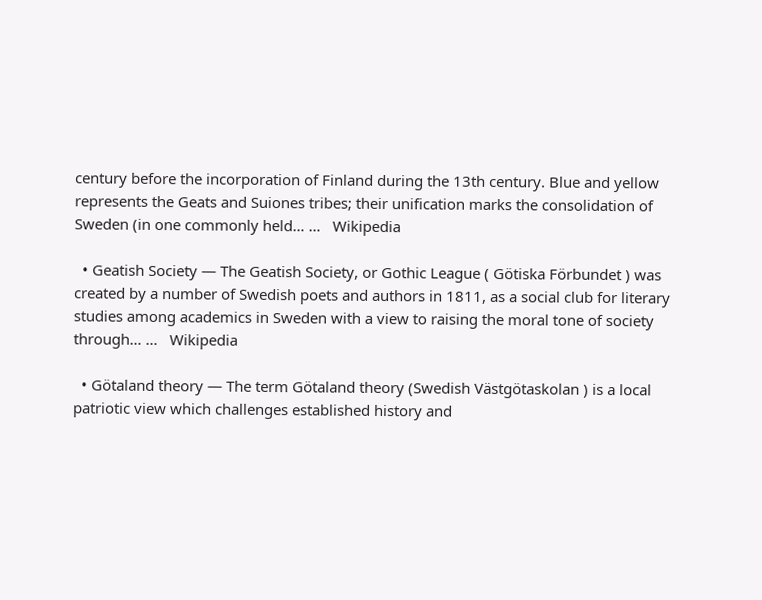century before the incorporation of Finland during the 13th century. Blue and yellow represents the Geats and Suiones tribes; their unification marks the consolidation of Sweden (in one commonly held… …   Wikipedia

  • Geatish Society — The Geatish Society, or Gothic League ( Götiska Förbundet ) was created by a number of Swedish poets and authors in 1811, as a social club for literary studies among academics in Sweden with a view to raising the moral tone of society through… …   Wikipedia

  • Götaland theory — The term Götaland theory (Swedish Västgötaskolan ) is a local patriotic view which challenges established history and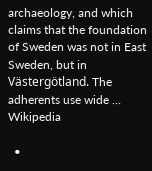archaeology, and which claims that the foundation of Sweden was not in East Sweden, but in Västergötland. The adherents use wide …   Wikipedia

  •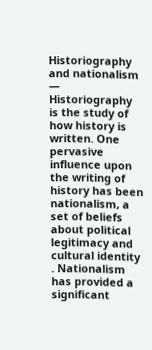Historiography and nationalism — Historiography is the study of how history is written. One pervasive influence upon the writing of history has been nationalism, a set of beliefs about political legitimacy and cultural identity . Nationalism has provided a significant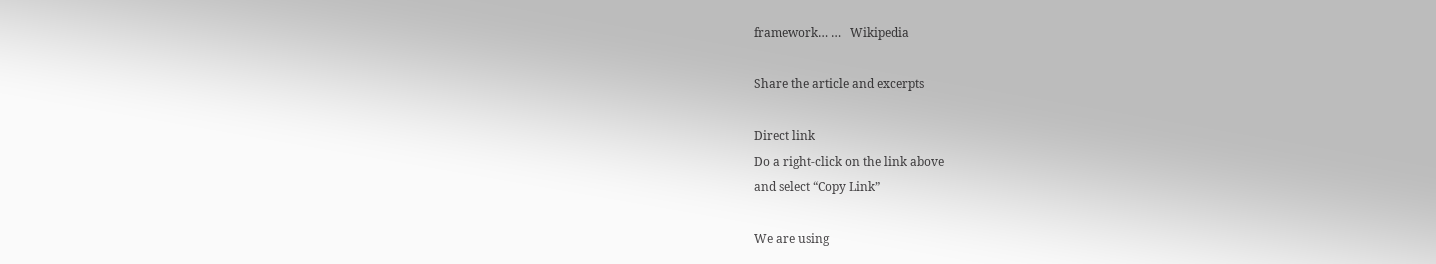framework… …   Wikipedia

Share the article and excerpts

Direct link
Do a right-click on the link above
and select “Copy Link”

We are using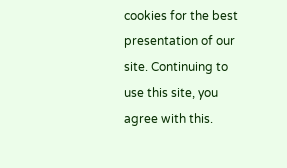cookies for the best presentation of our site. Continuing to use this site, you agree with this.